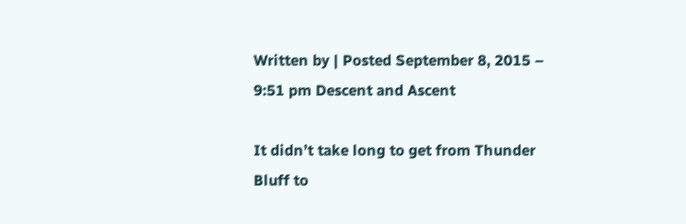Written by | Posted September 8, 2015 – 9:51 pm Descent and Ascent

It didn’t take long to get from Thunder Bluff to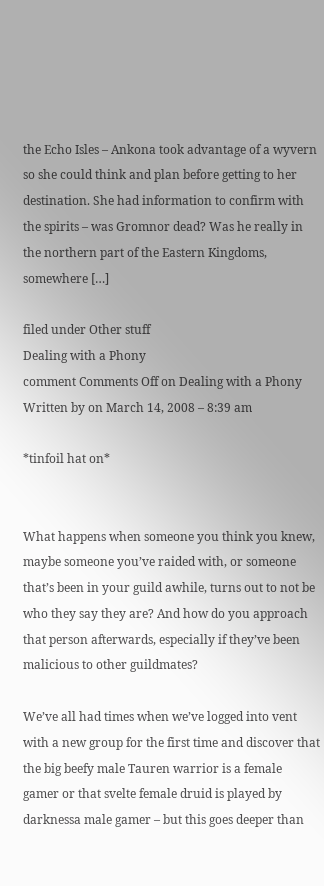the Echo Isles – Ankona took advantage of a wyvern so she could think and plan before getting to her destination. She had information to confirm with the spirits – was Gromnor dead? Was he really in the northern part of the Eastern Kingdoms, somewhere […]

filed under Other stuff
Dealing with a Phony
comment Comments Off on Dealing with a Phony Written by on March 14, 2008 – 8:39 am

*tinfoil hat on*


What happens when someone you think you knew, maybe someone you’ve raided with, or someone that’s been in your guild awhile, turns out to not be who they say they are? And how do you approach that person afterwards, especially if they’ve been malicious to other guildmates?

We’ve all had times when we’ve logged into vent with a new group for the first time and discover that the big beefy male Tauren warrior is a female gamer or that svelte female druid is played by darknessa male gamer – but this goes deeper than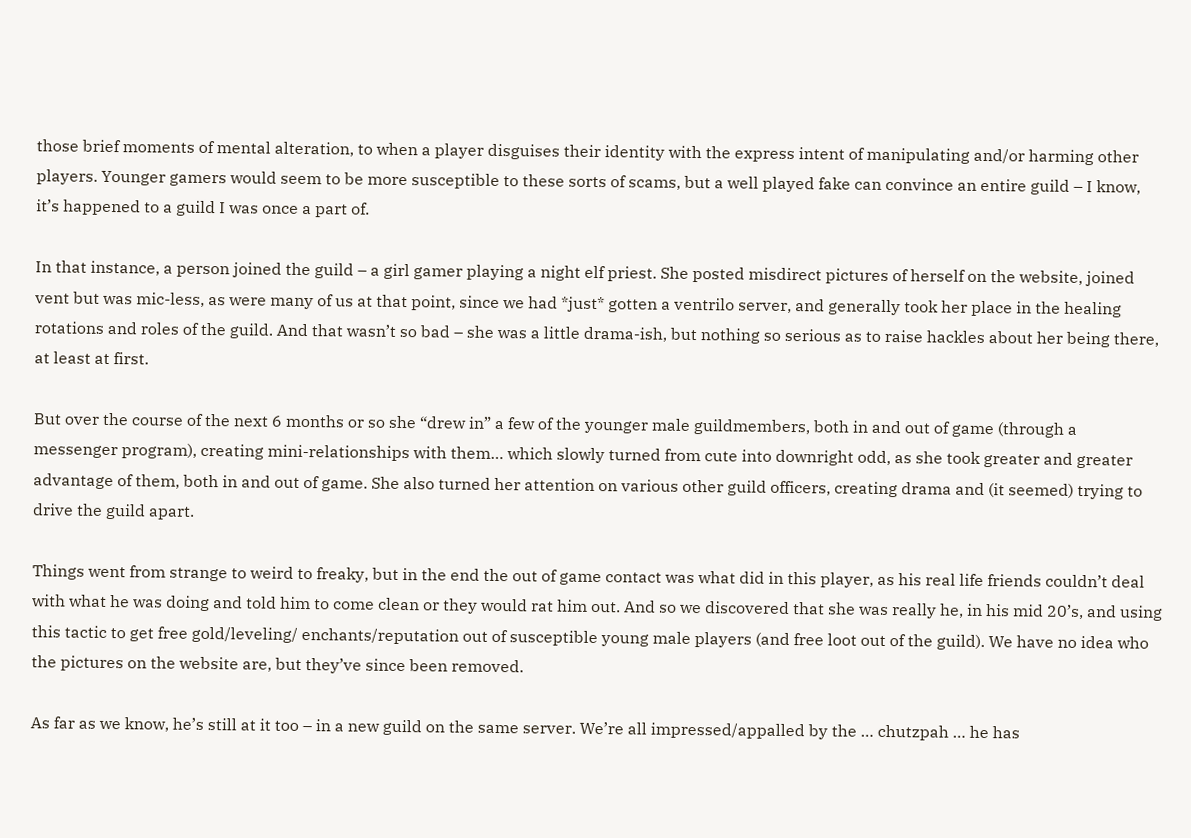those brief moments of mental alteration, to when a player disguises their identity with the express intent of manipulating and/or harming other players. Younger gamers would seem to be more susceptible to these sorts of scams, but a well played fake can convince an entire guild – I know, it’s happened to a guild I was once a part of.

In that instance, a person joined the guild – a girl gamer playing a night elf priest. She posted misdirect pictures of herself on the website, joined vent but was mic-less, as were many of us at that point, since we had *just* gotten a ventrilo server, and generally took her place in the healing rotations and roles of the guild. And that wasn’t so bad – she was a little drama-ish, but nothing so serious as to raise hackles about her being there, at least at first.

But over the course of the next 6 months or so she “drew in” a few of the younger male guildmembers, both in and out of game (through a messenger program), creating mini-relationships with them… which slowly turned from cute into downright odd, as she took greater and greater advantage of them, both in and out of game. She also turned her attention on various other guild officers, creating drama and (it seemed) trying to drive the guild apart.

Things went from strange to weird to freaky, but in the end the out of game contact was what did in this player, as his real life friends couldn’t deal with what he was doing and told him to come clean or they would rat him out. And so we discovered that she was really he, in his mid 20’s, and using this tactic to get free gold/leveling/ enchants/reputation out of susceptible young male players (and free loot out of the guild). We have no idea who the pictures on the website are, but they’ve since been removed.

As far as we know, he’s still at it too – in a new guild on the same server. We’re all impressed/appalled by the … chutzpah … he has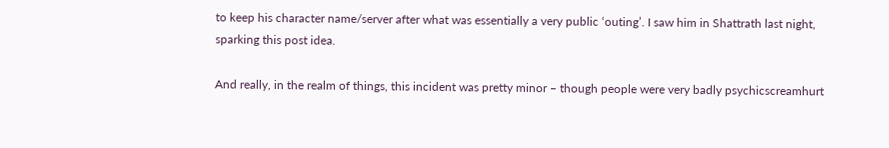to keep his character name/server after what was essentially a very public ‘outing’. I saw him in Shattrath last night, sparking this post idea.

And really, in the realm of things, this incident was pretty minor – though people were very badly psychicscreamhurt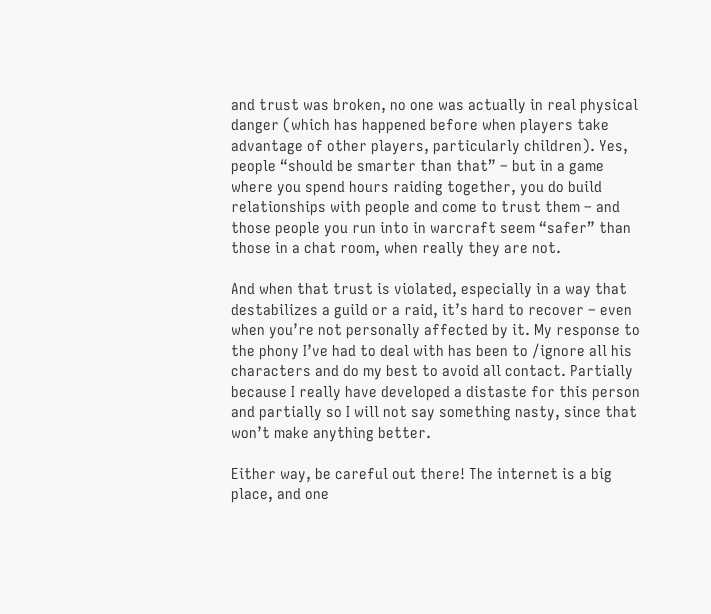and trust was broken, no one was actually in real physical danger (which has happened before when players take advantage of other players, particularly children). Yes, people “should be smarter than that” – but in a game where you spend hours raiding together, you do build relationships with people and come to trust them – and those people you run into in warcraft seem “safer” than those in a chat room, when really they are not.

And when that trust is violated, especially in a way that destabilizes a guild or a raid, it’s hard to recover – even when you’re not personally affected by it. My response to the phony I’ve had to deal with has been to /ignore all his characters and do my best to avoid all contact. Partially because I really have developed a distaste for this person and partially so I will not say something nasty, since that won’t make anything better.

Either way, be careful out there! The internet is a big place, and one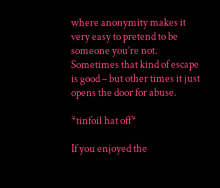where anonymity makes it very easy to pretend to be someone you’re not. Sometimes that kind of escape is good – but other times it just opens the door for abuse.

*tinfoil hat off*

If you enjoyed the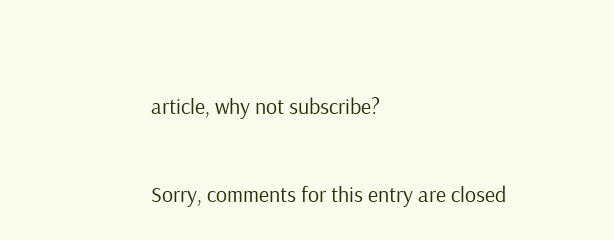article, why not subscribe?

Sorry, comments for this entry are closed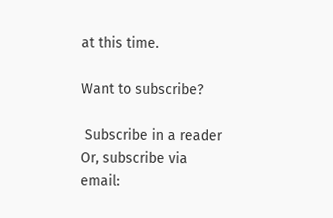at this time.

Want to subscribe?

 Subscribe in a reader Or, subscribe via email: